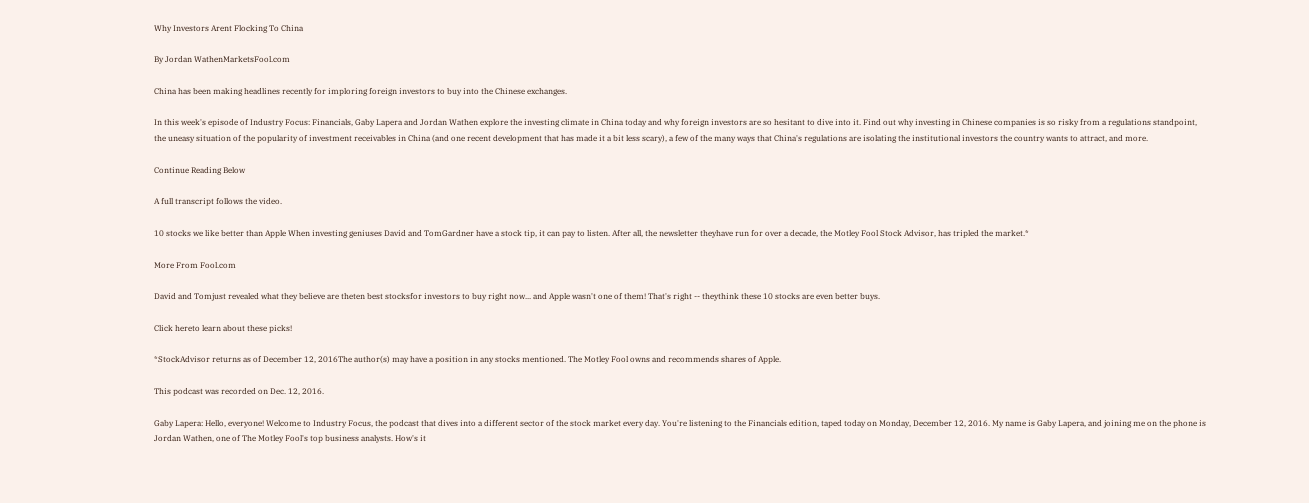Why Investors Arent Flocking To China

By Jordan WathenMarketsFool.com

China has been making headlines recently for imploring foreign investors to buy into the Chinese exchanges.

In this week's episode of Industry Focus: Financials, Gaby Lapera and Jordan Wathen explore the investing climate in China today and why foreign investors are so hesitant to dive into it. Find out why investing in Chinese companies is so risky from a regulations standpoint, the uneasy situation of the popularity of investment receivables in China (and one recent development that has made it a bit less scary), a few of the many ways that China's regulations are isolating the institutional investors the country wants to attract, and more.

Continue Reading Below

A full transcript follows the video.

10 stocks we like better than Apple When investing geniuses David and TomGardner have a stock tip, it can pay to listen. After all, the newsletter theyhave run for over a decade, the Motley Fool Stock Advisor, has tripled the market.*

More From Fool.com

David and Tomjust revealed what they believe are theten best stocksfor investors to buy right now... and Apple wasn't one of them! That's right -- theythink these 10 stocks are even better buys.

Click hereto learn about these picks!

*StockAdvisor returns as of December 12, 2016The author(s) may have a position in any stocks mentioned. The Motley Fool owns and recommends shares of Apple.

This podcast was recorded on Dec. 12, 2016.

Gaby Lapera: Hello, everyone! Welcome to Industry Focus, the podcast that dives into a different sector of the stock market every day. You're listening to the Financials edition, taped today on Monday, December 12, 2016. My name is Gaby Lapera, and joining me on the phone is Jordan Wathen, one of The Motley Fool's top business analysts. How's it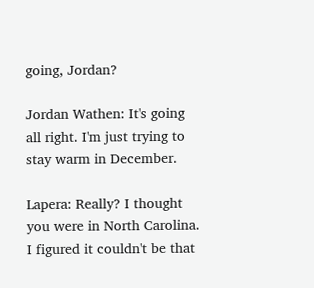going, Jordan?

Jordan Wathen: It's going all right. I'm just trying to stay warm in December.

Lapera: Really? I thought you were in North Carolina. I figured it couldn't be that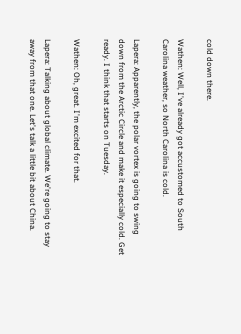cold down there.

Wathen: Well, I've already got accustomed to South Carolina weather, so North Carolina is cold.

Lapera: Apparently, the polar vortex is going to swing down from the Arctic Circle and make it especially cold. Get ready. I think that starts on Tuesday.

Wathen: Oh, great. I'm excited for that.

Lapera: Talking about global climate. We're going to stay away from that one. Let's talk a little bit about China.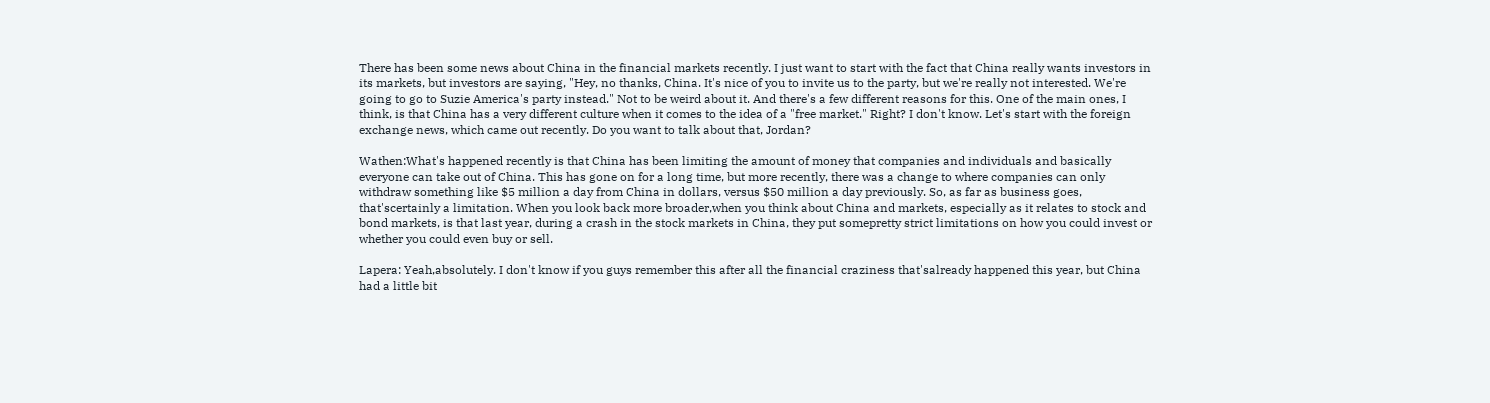There has been some news about China in the financial markets recently. I just want to start with the fact that China really wants investors in its markets, but investors are saying, "Hey, no thanks, China. It's nice of you to invite us to the party, but we're really not interested. We're going to go to Suzie America's party instead." Not to be weird about it. And there's a few different reasons for this. One of the main ones, I think, is that China has a very different culture when it comes to the idea of a "free market." Right? I don't know. Let's start with the foreign exchange news, which came out recently. Do you want to talk about that, Jordan?

Wathen:What's happened recently is that China has been limiting the amount of money that companies and individuals and basically everyone can take out of China. This has gone on for a long time, but more recently, there was a change to where companies can only withdraw something like $5 million a day from China in dollars, versus $50 million a day previously. So, as far as business goes, that'scertainly a limitation. When you look back more broader,when you think about China and markets, especially as it relates to stock and bond markets, is that last year, during a crash in the stock markets in China, they put somepretty strict limitations on how you could invest or whether you could even buy or sell.

Lapera: Yeah,absolutely. I don't know if you guys remember this after all the financial craziness that'salready happened this year, but China had a little bit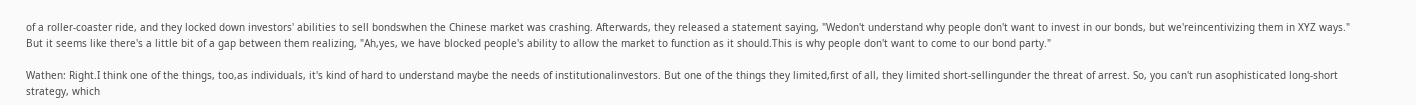of a roller-coaster ride, and they locked down investors' abilities to sell bondswhen the Chinese market was crashing. Afterwards, they released a statement saying, "Wedon't understand why people don't want to invest in our bonds, but we'reincentivizing them in XYZ ways." But it seems like there's a little bit of a gap between them realizing, "Ah,yes, we have blocked people's ability to allow the market to function as it should.This is why people don't want to come to our bond party."

Wathen: Right.I think one of the things, too,as individuals, it's kind of hard to understand maybe the needs of institutionalinvestors. But one of the things they limited,first of all, they limited short-sellingunder the threat of arrest. So, you can't run asophisticated long-short strategy, which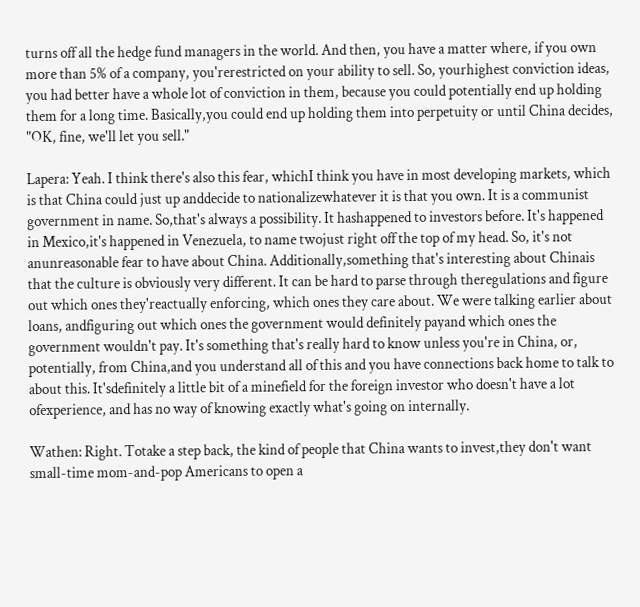turns off all the hedge fund managers in the world. And then, you have a matter where, if you own more than 5% of a company, you'rerestricted on your ability to sell. So, yourhighest conviction ideas, you had better have a whole lot of conviction in them, because you could potentially end up holding them for a long time. Basically,you could end up holding them into perpetuity or until China decides, "OK, fine, we'll let you sell."

Lapera: Yeah. I think there's also this fear, whichI think you have in most developing markets, which is that China could just up anddecide to nationalizewhatever it is that you own. It is a communist government in name. So,that's always a possibility. It hashappened to investors before. It's happened in Mexico,it's happened in Venezuela, to name twojust right off the top of my head. So, it's not anunreasonable fear to have about China. Additionally,something that's interesting about Chinais that the culture is obviously very different. It can be hard to parse through theregulations and figure out which ones they'reactually enforcing, which ones they care about. We were talking earlier about loans, andfiguring out which ones the government would definitely payand which ones the government wouldn't pay. It's something that's really hard to know unless you're in China, or, potentially, from China,and you understand all of this and you have connections back home to talk to about this. It'sdefinitely a little bit of a minefield for the foreign investor who doesn't have a lot ofexperience, and has no way of knowing exactly what's going on internally.

Wathen: Right. Totake a step back, the kind of people that China wants to invest,they don't want small-time mom-and-pop Americans to open a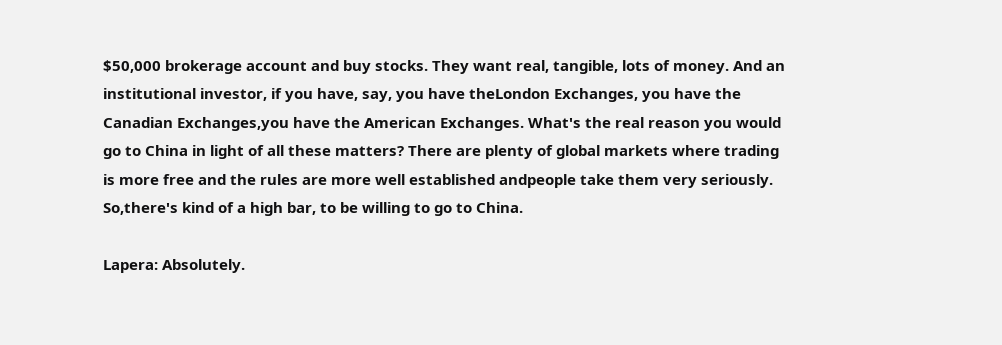$50,000 brokerage account and buy stocks. They want real, tangible, lots of money. And an institutional investor, if you have, say, you have theLondon Exchanges, you have the Canadian Exchanges,you have the American Exchanges. What's the real reason you would go to China in light of all these matters? There are plenty of global markets where trading is more free and the rules are more well established andpeople take them very seriously. So,there's kind of a high bar, to be willing to go to China.

Lapera: Absolutely.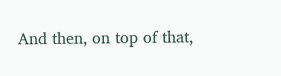And then, on top of that,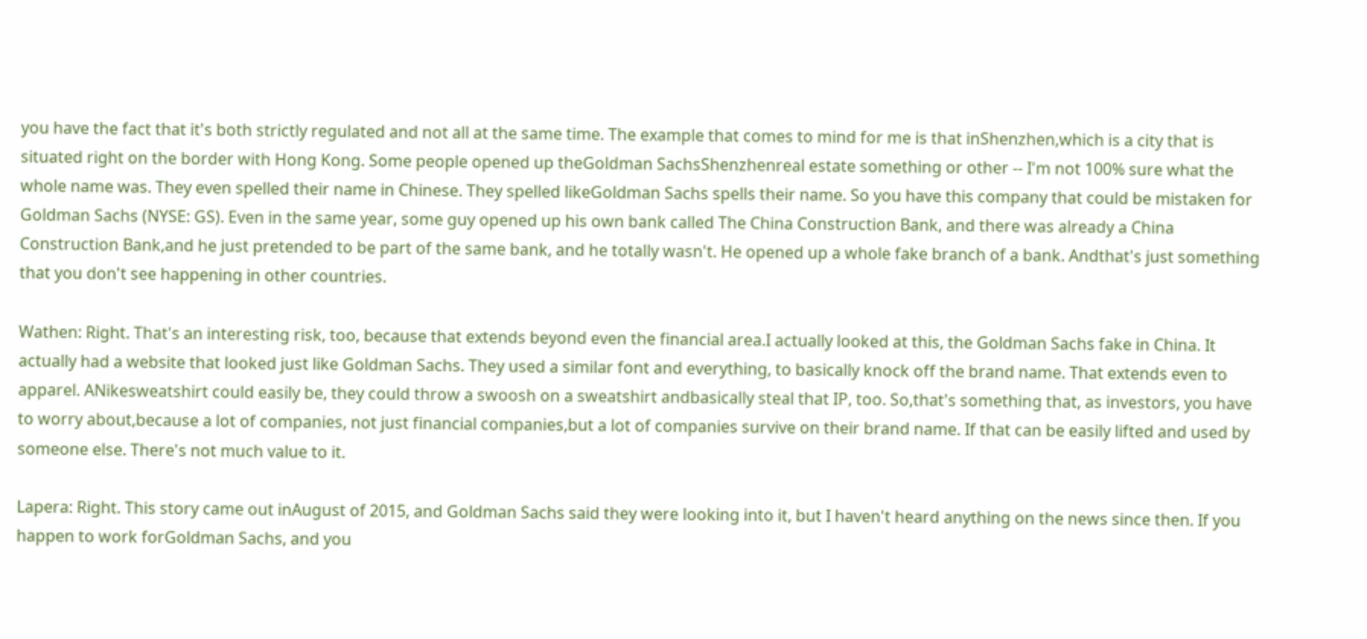you have the fact that it's both strictly regulated and not all at the same time. The example that comes to mind for me is that inShenzhen,which is a city that is situated right on the border with Hong Kong. Some people opened up theGoldman SachsShenzhenreal estate something or other -- I'm not 100% sure what the whole name was. They even spelled their name in Chinese. They spelled likeGoldman Sachs spells their name. So you have this company that could be mistaken for Goldman Sachs (NYSE: GS). Even in the same year, some guy opened up his own bank called The China Construction Bank, and there was already a China Construction Bank,and he just pretended to be part of the same bank, and he totally wasn't. He opened up a whole fake branch of a bank. Andthat's just something that you don't see happening in other countries.

Wathen: Right. That's an interesting risk, too, because that extends beyond even the financial area.I actually looked at this, the Goldman Sachs fake in China. It actually had a website that looked just like Goldman Sachs. They used a similar font and everything, to basically knock off the brand name. That extends even to apparel. ANikesweatshirt could easily be, they could throw a swoosh on a sweatshirt andbasically steal that IP, too. So,that's something that, as investors, you have to worry about,because a lot of companies, not just financial companies,but a lot of companies survive on their brand name. If that can be easily lifted and used by someone else. There's not much value to it.

Lapera: Right. This story came out inAugust of 2015, and Goldman Sachs said they were looking into it, but I haven't heard anything on the news since then. If you happen to work forGoldman Sachs, and you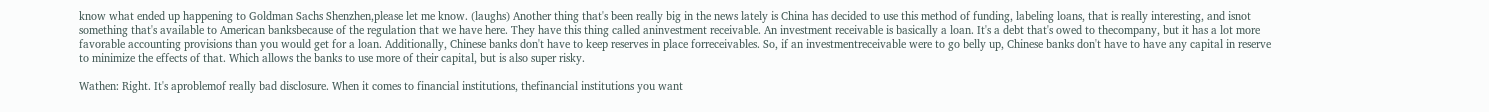know what ended up happening to Goldman Sachs Shenzhen,please let me know. (laughs) Another thing that's been really big in the news lately is China has decided to use this method of funding, labeling loans, that is really interesting, and isnot something that's available to American banksbecause of the regulation that we have here. They have this thing called aninvestment receivable. An investment receivable is basically a loan. It's a debt that's owed to thecompany, but it has a lot more favorable accounting provisions than you would get for a loan. Additionally, Chinese banks don't have to keep reserves in place forreceivables. So, if an investmentreceivable were to go belly up, Chinese banks don't have to have any capital in reserve to minimize the effects of that. Which allows the banks to use more of their capital, but is also super risky.

Wathen: Right. It's aproblemof really bad disclosure. When it comes to financial institutions, thefinancial institutions you want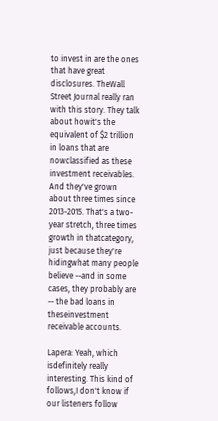to invest in are the ones that have great disclosures. TheWall Street Journal really ran with this story. They talk about howit's the equivalent of $2 trillion in loans that are nowclassified as these investment receivables. And they've grown about three times since 2013-2015. That's a two-year stretch, three times growth in thatcategory, just because they're hidingwhat many people believe --and in some cases, they probably are -- the bad loans in theseinvestment receivable accounts.

Lapera: Yeah, which isdefinitely really interesting. This kind of follows,I don't know if our listeners follow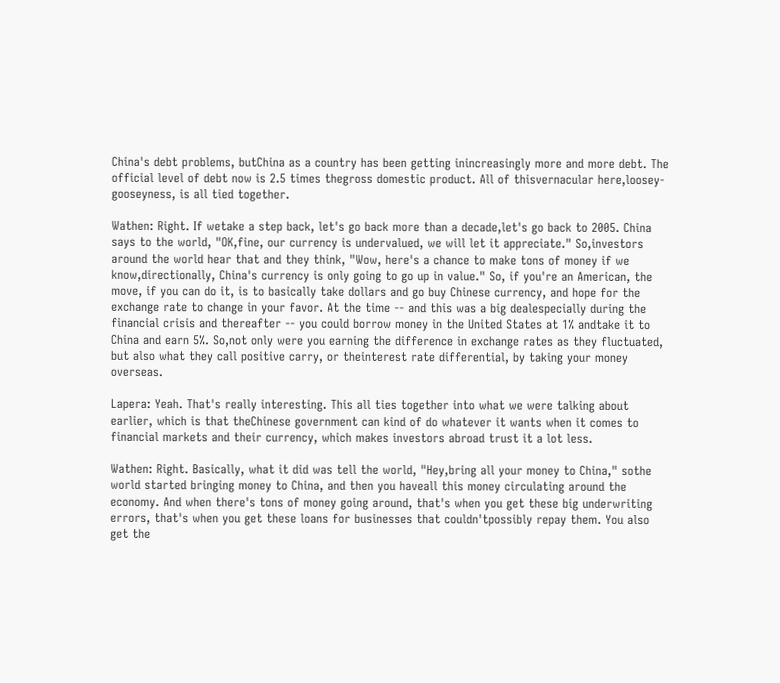China's debt problems, butChina as a country has been getting inincreasingly more and more debt. The official level of debt now is 2.5 times thegross domestic product. All of thisvernacular here,loosey-gooseyness, is all tied together.

Wathen: Right. If wetake a step back, let's go back more than a decade,let's go back to 2005. China says to the world, "OK,fine, our currency is undervalued, we will let it appreciate." So,investors around the world hear that and they think, "Wow, here's a chance to make tons of money if we know,directionally, China's currency is only going to go up in value." So, if you're an American, the move, if you can do it, is to basically take dollars and go buy Chinese currency, and hope for the exchange rate to change in your favor. At the time -- and this was a big dealespecially during the financial crisis and thereafter -- you could borrow money in the United States at 1% andtake it to China and earn 5%. So,not only were you earning the difference in exchange rates as they fluctuated, but also what they call positive carry, or theinterest rate differential, by taking your money overseas.

Lapera: Yeah. That's really interesting. This all ties together into what we were talking about earlier, which is that theChinese government can kind of do whatever it wants when it comes to financial markets and their currency, which makes investors abroad trust it a lot less.

Wathen: Right. Basically, what it did was tell the world, "Hey,bring all your money to China," sothe world started bringing money to China, and then you haveall this money circulating around the economy. And when there's tons of money going around, that's when you get these big underwriting errors, that's when you get these loans for businesses that couldn'tpossibly repay them. You also get the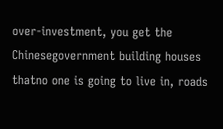over-investment, you get the Chinesegovernment building houses thatno one is going to live in, roads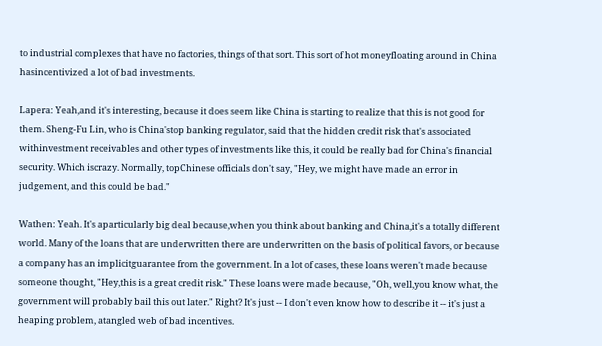to industrial complexes that have no factories, things of that sort. This sort of hot moneyfloating around in China hasincentivized a lot of bad investments.

Lapera: Yeah,and it's interesting, because it does seem like China is starting to realize that this is not good for them. Sheng-Fu Lin, who is China'stop banking regulator, said that the hidden credit risk that's associated withinvestment receivables and other types of investments like this, it could be really bad for China's financial security. Which iscrazy. Normally, topChinese officials don't say, "Hey, we might have made an error in judgement, and this could be bad."

Wathen: Yeah. It's aparticularly big deal because,when you think about banking and China,it's a totally different world. Many of the loans that are underwritten there are underwritten on the basis of political favors, or because a company has an implicitguarantee from the government. In a lot of cases, these loans weren't made because someone thought, "Hey,this is a great credit risk." These loans were made because, "Oh, well,you know what, the government will probably bail this out later." Right? It's just -- I don't even know how to describe it -- it's just a heaping problem, atangled web of bad incentives.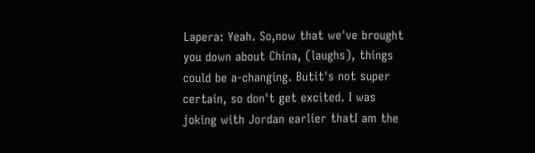Lapera: Yeah. So,now that we've brought you down about China, (laughs), things could be a-changing. Butit's not super certain, so don't get excited. I was joking with Jordan earlier thatI am the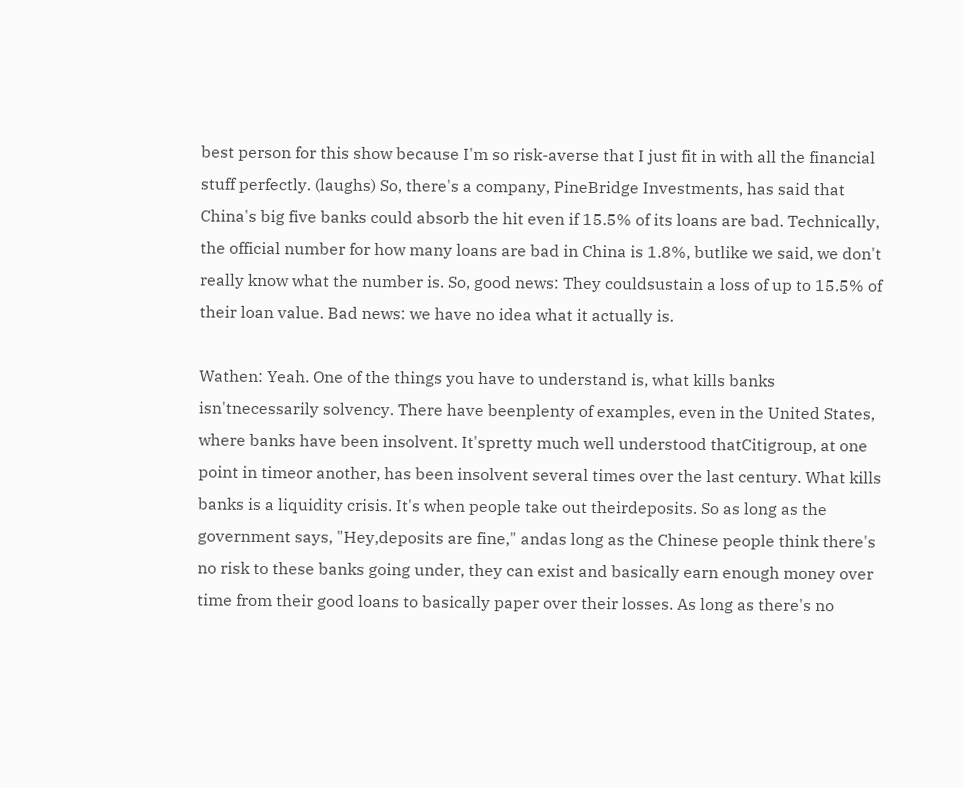best person for this show because I'm so risk-averse that I just fit in with all the financial stuff perfectly. (laughs) So, there's a company, PineBridge Investments, has said that China's big five banks could absorb the hit even if 15.5% of its loans are bad. Technically, the official number for how many loans are bad in China is 1.8%, butlike we said, we don't really know what the number is. So, good news: They couldsustain a loss of up to 15.5% of their loan value. Bad news: we have no idea what it actually is.

Wathen: Yeah. One of the things you have to understand is, what kills banks isn'tnecessarily solvency. There have beenplenty of examples, even in the United States, where banks have been insolvent. It'spretty much well understood thatCitigroup, at one point in timeor another, has been insolvent several times over the last century. What kills banks is a liquidity crisis. It's when people take out theirdeposits. So as long as the government says, "Hey,deposits are fine," andas long as the Chinese people think there's no risk to these banks going under, they can exist and basically earn enough money over time from their good loans to basically paper over their losses. As long as there's no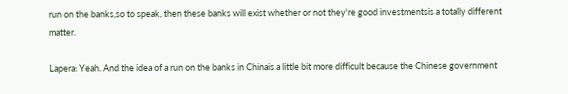run on the banks,so to speak, then these banks will exist whether or not they're good investmentsis a totally different matter.

Lapera: Yeah. And the idea of a run on the banks in Chinais a little bit more difficult because the Chinese government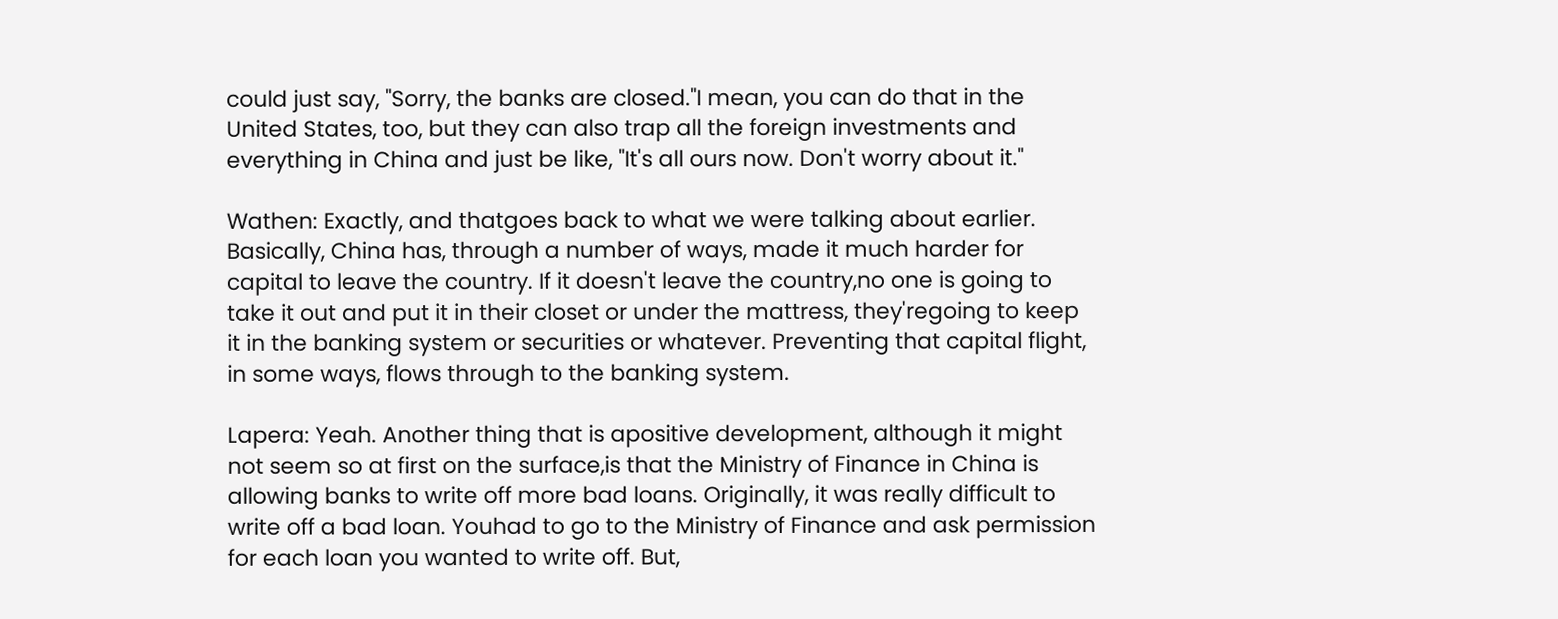could just say, "Sorry, the banks are closed."I mean, you can do that in the United States, too, but they can also trap all the foreign investments and everything in China and just be like, "It's all ours now. Don't worry about it."

Wathen: Exactly, and thatgoes back to what we were talking about earlier. Basically, China has, through a number of ways, made it much harder for capital to leave the country. If it doesn't leave the country,no one is going to take it out and put it in their closet or under the mattress, they'regoing to keep it in the banking system or securities or whatever. Preventing that capital flight, in some ways, flows through to the banking system.

Lapera: Yeah. Another thing that is apositive development, although it might not seem so at first on the surface,is that the Ministry of Finance in China is allowing banks to write off more bad loans. Originally, it was really difficult to write off a bad loan. Youhad to go to the Ministry of Finance and ask permission for each loan you wanted to write off. But,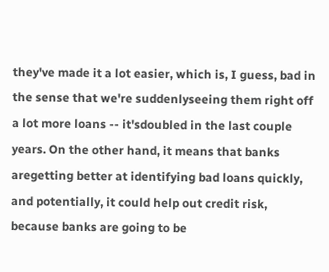they've made it a lot easier, which is, I guess, bad in the sense that we're suddenlyseeing them right off a lot more loans -- it'sdoubled in the last couple years. On the other hand, it means that banks aregetting better at identifying bad loans quickly, and potentially, it could help out credit risk, because banks are going to be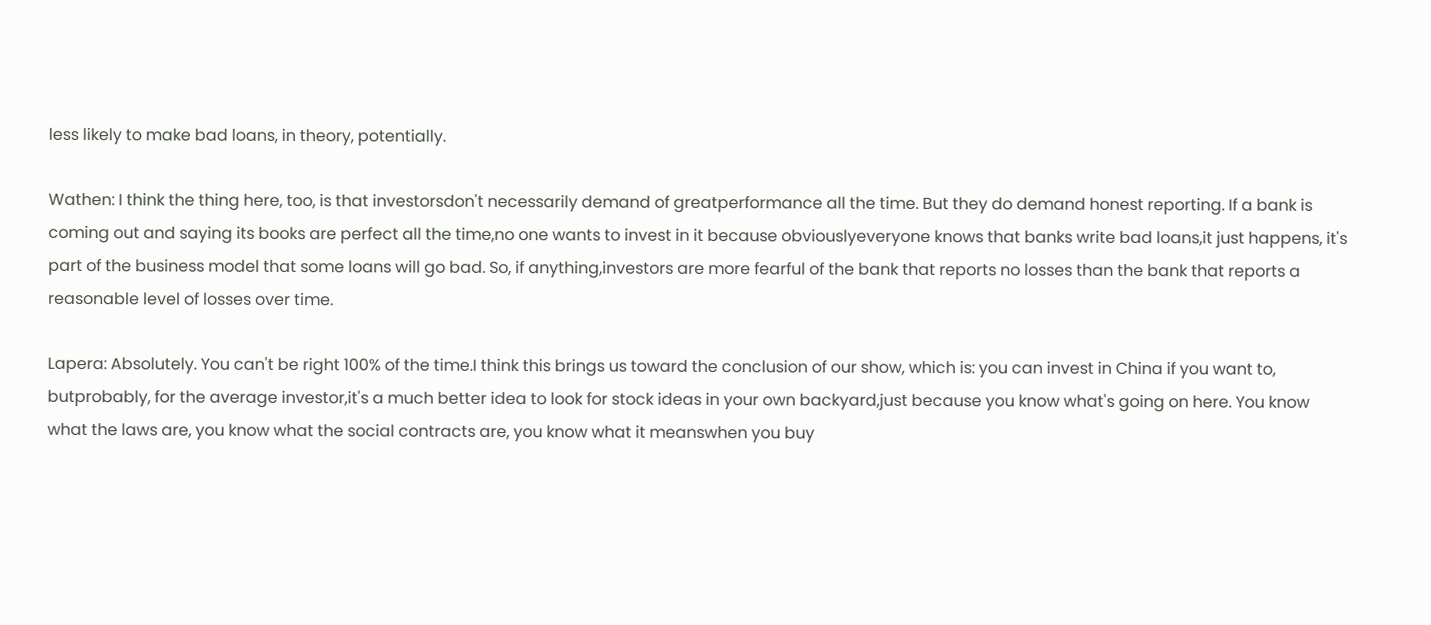less likely to make bad loans, in theory, potentially.

Wathen: I think the thing here, too, is that investorsdon't necessarily demand of greatperformance all the time. But they do demand honest reporting. If a bank is coming out and saying its books are perfect all the time,no one wants to invest in it because obviouslyeveryone knows that banks write bad loans,it just happens, it's part of the business model that some loans will go bad. So, if anything,investors are more fearful of the bank that reports no losses than the bank that reports a reasonable level of losses over time.

Lapera: Absolutely. You can't be right 100% of the time.I think this brings us toward the conclusion of our show, which is: you can invest in China if you want to, butprobably, for the average investor,it's a much better idea to look for stock ideas in your own backyard,just because you know what's going on here. You know what the laws are, you know what the social contracts are, you know what it meanswhen you buy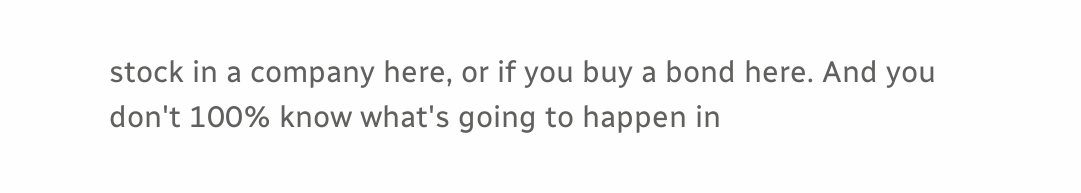stock in a company here, or if you buy a bond here. And you don't 100% know what's going to happen in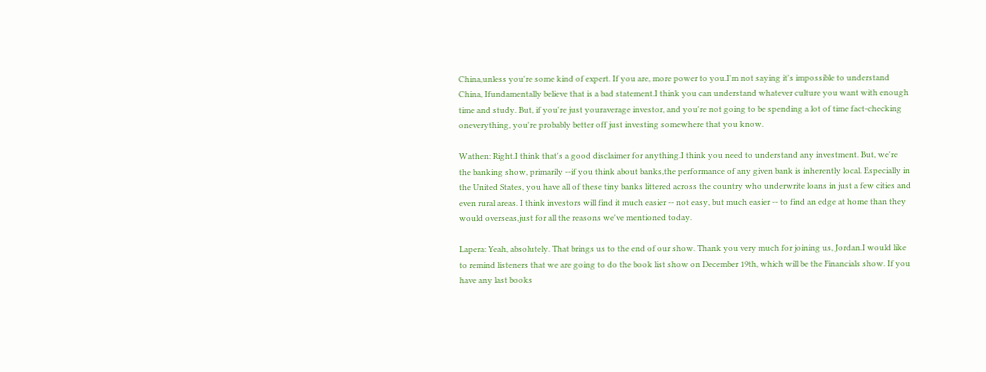China,unless you're some kind of expert. If you are, more power to you.I'm not saying it's impossible to understand China, Ifundamentally believe that is a bad statement.I think you can understand whatever culture you want with enough time and study. But, if you're just youraverage investor, and you're not going to be spending a lot of time fact-checking oneverything, you're probably better off just investing somewhere that you know.

Wathen: Right.I think that's a good disclaimer for anything.I think you need to understand any investment. But, we're the banking show, primarily --if you think about banks,the performance of any given bank is inherently local. Especially in the United States, you have all of these tiny banks littered across the country who underwrite loans in just a few cities and even rural areas. I think investors will find it much easier -- not easy, but much easier -- to find an edge at home than they would overseas,just for all the reasons we've mentioned today.

Lapera: Yeah, absolutely. That brings us to the end of our show. Thank you very much for joining us, Jordan.I would like to remind listeners that we are going to do the book list show on December 19th, which will be the Financials show. If you have any last books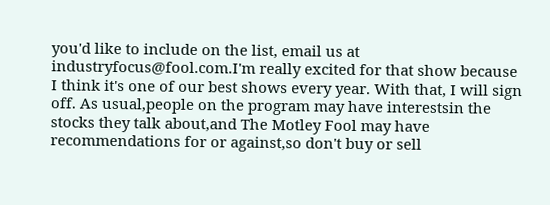you'd like to include on the list, email us at industryfocus@fool.com.I'm really excited for that show because I think it's one of our best shows every year. With that, I will sign off. As usual,people on the program may have interestsin the stocks they talk about,and The Motley Fool may have recommendations for or against,so don't buy or sell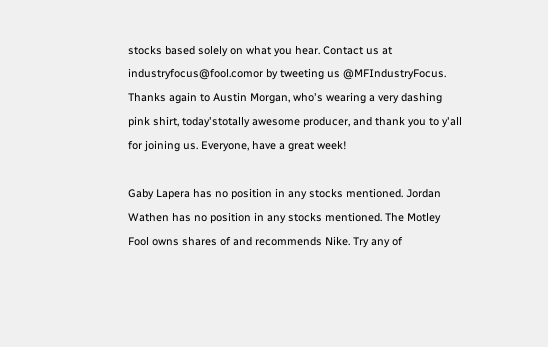stocks based solely on what you hear. Contact us at industryfocus@fool.comor by tweeting us @MFIndustryFocus. Thanks again to Austin Morgan, who's wearing a very dashing pink shirt, today'stotally awesome producer, and thank you to y'all for joining us. Everyone, have a great week!

Gaby Lapera has no position in any stocks mentioned. Jordan Wathen has no position in any stocks mentioned. The Motley Fool owns shares of and recommends Nike. Try any of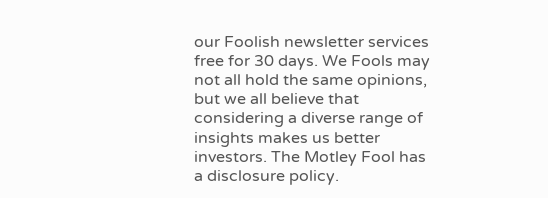our Foolish newsletter services free for 30 days. We Fools may not all hold the same opinions, but we all believe that considering a diverse range of insights makes us better investors. The Motley Fool has a disclosure policy.